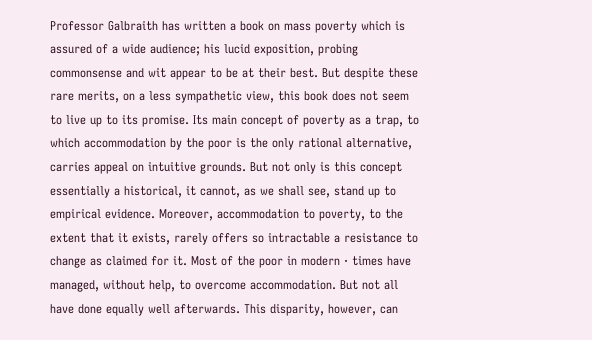Professor Galbraith has written a book on mass poverty which is assured of a wide audience; his lucid exposition, probing commonsense and wit appear to be at their best. But despite these rare merits, on a less sympathetic view, this book does not seem to live up to its promise. Its main concept of poverty as a trap, to which accommodation by the poor is the only rational alternative, carries appeal on intuitive grounds. But not only is this concept essentially a historical, it cannot, as we shall see, stand up to empirical evidence. Moreover, accommodation to poverty, to the extent that it exists, rarely offers so intractable a resistance to change as claimed for it. Most of the poor in modern · times have managed, without help, to overcome accommodation. But not all have done equally well afterwards. This disparity, however, can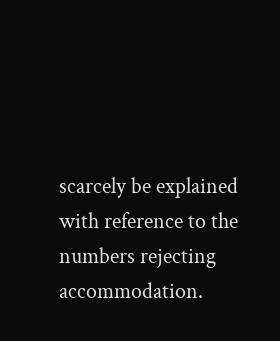scarcely be explained with reference to the numbers rejecting accommodation.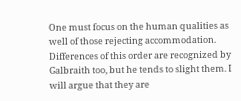One must focus on the human qualities as well of those rejecting accommodation. Differences of this order are recognized by Galbraith too, but he tends to slight them. I will argue that they are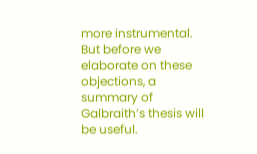more instrumental. But before we elaborate on these objections, a summary of Galbraith’s thesis will be useful.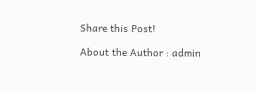Share this Post!

About the Author : admin